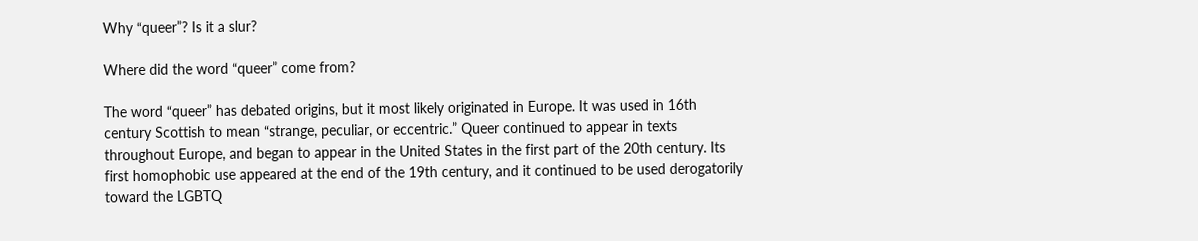Why “queer”? Is it a slur?

Where did the word “queer” come from?

The word “queer” has debated origins, but it most likely originated in Europe. It was used in 16th century Scottish to mean “strange, peculiar, or eccentric.” Queer continued to appear in texts throughout Europe, and began to appear in the United States in the first part of the 20th century. Its first homophobic use appeared at the end of the 19th century, and it continued to be used derogatorily toward the LGBTQ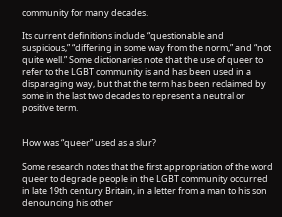community for many decades.

Its current definitions include “questionable and suspicious,” “differing in some way from the norm,” and “not quite well.” Some dictionaries note that the use of queer to refer to the LGBT community is and has been used in a disparaging way, but that the term has been reclaimed by some in the last two decades to represent a neutral or positive term.


How was “queer” used as a slur?

Some research notes that the first appropriation of the word queer to degrade people in the LGBT community occurred in late 19th century Britain, in a letter from a man to his son denouncing his other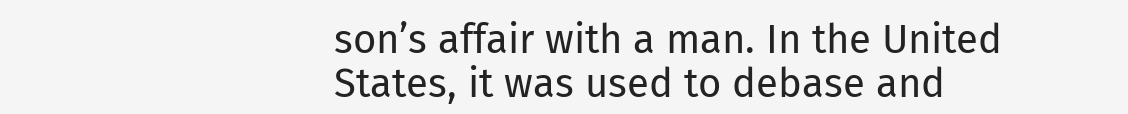son’s affair with a man. In the United States, it was used to debase and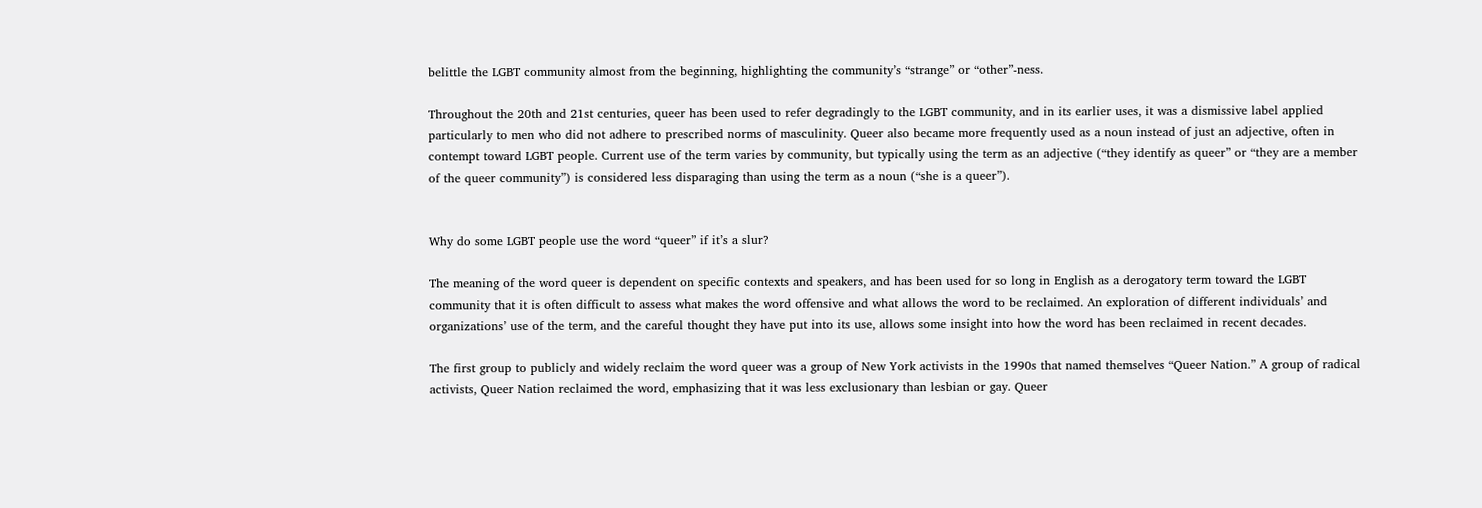belittle the LGBT community almost from the beginning, highlighting the community’s “strange” or “other”-ness.

Throughout the 20th and 21st centuries, queer has been used to refer degradingly to the LGBT community, and in its earlier uses, it was a dismissive label applied particularly to men who did not adhere to prescribed norms of masculinity. Queer also became more frequently used as a noun instead of just an adjective, often in contempt toward LGBT people. Current use of the term varies by community, but typically using the term as an adjective (“they identify as queer” or “they are a member of the queer community”) is considered less disparaging than using the term as a noun (“she is a queer”).


Why do some LGBT people use the word “queer” if it’s a slur?

The meaning of the word queer is dependent on specific contexts and speakers, and has been used for so long in English as a derogatory term toward the LGBT community that it is often difficult to assess what makes the word offensive and what allows the word to be reclaimed. An exploration of different individuals’ and organizations’ use of the term, and the careful thought they have put into its use, allows some insight into how the word has been reclaimed in recent decades.

The first group to publicly and widely reclaim the word queer was a group of New York activists in the 1990s that named themselves “Queer Nation.” A group of radical activists, Queer Nation reclaimed the word, emphasizing that it was less exclusionary than lesbian or gay. Queer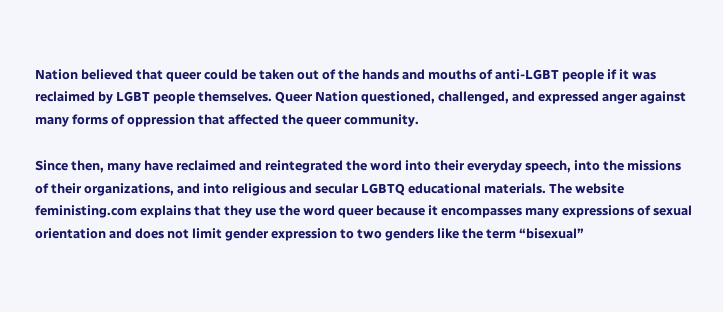Nation believed that queer could be taken out of the hands and mouths of anti-LGBT people if it was reclaimed by LGBT people themselves. Queer Nation questioned, challenged, and expressed anger against many forms of oppression that affected the queer community.

Since then, many have reclaimed and reintegrated the word into their everyday speech, into the missions of their organizations, and into religious and secular LGBTQ educational materials. The website feministing.com explains that they use the word queer because it encompasses many expressions of sexual orientation and does not limit gender expression to two genders like the term “bisexual”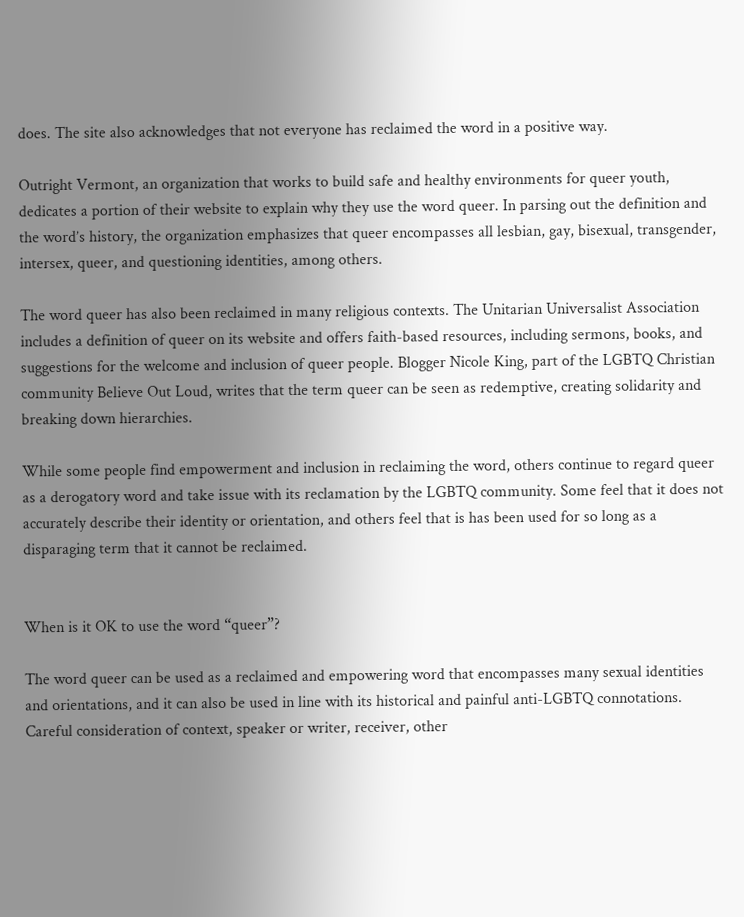does. The site also acknowledges that not everyone has reclaimed the word in a positive way.

Outright Vermont, an organization that works to build safe and healthy environments for queer youth, dedicates a portion of their website to explain why they use the word queer. In parsing out the definition and the word’s history, the organization emphasizes that queer encompasses all lesbian, gay, bisexual, transgender, intersex, queer, and questioning identities, among others.

The word queer has also been reclaimed in many religious contexts. The Unitarian Universalist Association includes a definition of queer on its website and offers faith-based resources, including sermons, books, and suggestions for the welcome and inclusion of queer people. Blogger Nicole King, part of the LGBTQ Christian community Believe Out Loud, writes that the term queer can be seen as redemptive, creating solidarity and breaking down hierarchies.

While some people find empowerment and inclusion in reclaiming the word, others continue to regard queer as a derogatory word and take issue with its reclamation by the LGBTQ community. Some feel that it does not accurately describe their identity or orientation, and others feel that is has been used for so long as a disparaging term that it cannot be reclaimed.


When is it OK to use the word “queer”?

The word queer can be used as a reclaimed and empowering word that encompasses many sexual identities and orientations, and it can also be used in line with its historical and painful anti-LGBTQ connotations. Careful consideration of context, speaker or writer, receiver, other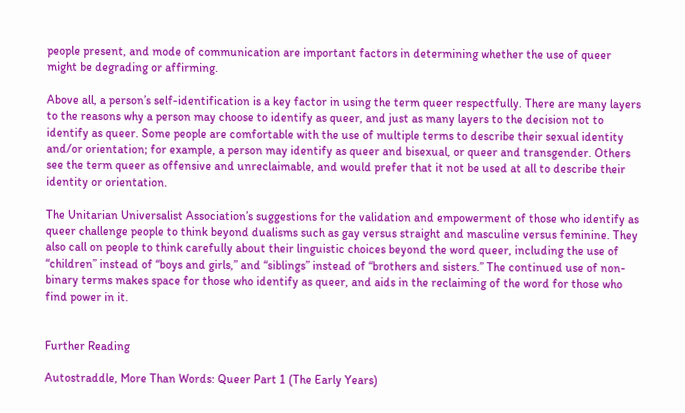people present, and mode of communication are important factors in determining whether the use of queer might be degrading or affirming.

Above all, a person’s self-identification is a key factor in using the term queer respectfully. There are many layers to the reasons why a person may choose to identify as queer, and just as many layers to the decision not to identify as queer. Some people are comfortable with the use of multiple terms to describe their sexual identity and/or orientation; for example, a person may identify as queer and bisexual, or queer and transgender. Others see the term queer as offensive and unreclaimable, and would prefer that it not be used at all to describe their identity or orientation.

The Unitarian Universalist Association’s suggestions for the validation and empowerment of those who identify as queer challenge people to think beyond dualisms such as gay versus straight and masculine versus feminine. They also call on people to think carefully about their linguistic choices beyond the word queer, including the use of “children” instead of “boys and girls,” and “siblings” instead of “brothers and sisters.” The continued use of non-binary terms makes space for those who identify as queer, and aids in the reclaiming of the word for those who find power in it.


Further Reading

Autostraddle, More Than Words: Queer Part 1 (The Early Years)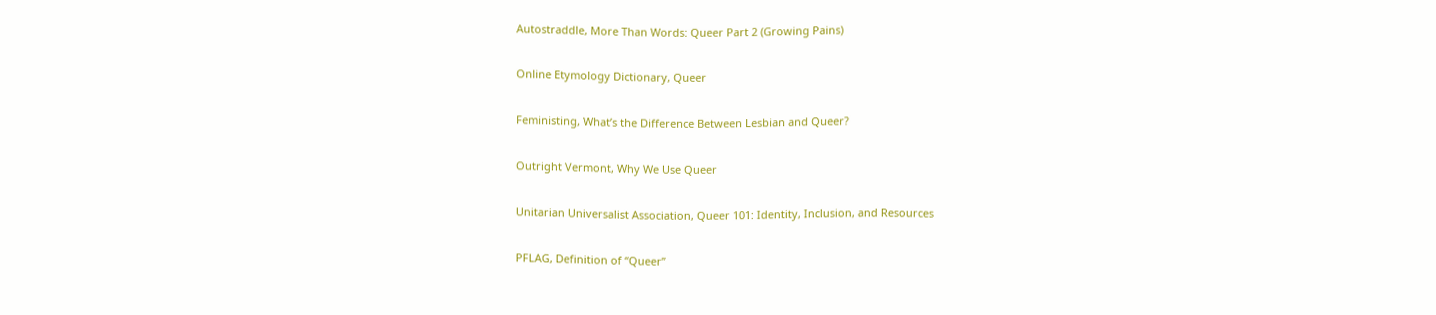Autostraddle, More Than Words: Queer Part 2 (Growing Pains)

Online Etymology Dictionary, Queer

Feministing, What’s the Difference Between Lesbian and Queer?

Outright Vermont, Why We Use Queer

Unitarian Universalist Association, Queer 101: Identity, Inclusion, and Resources

PFLAG, Definition of “Queer”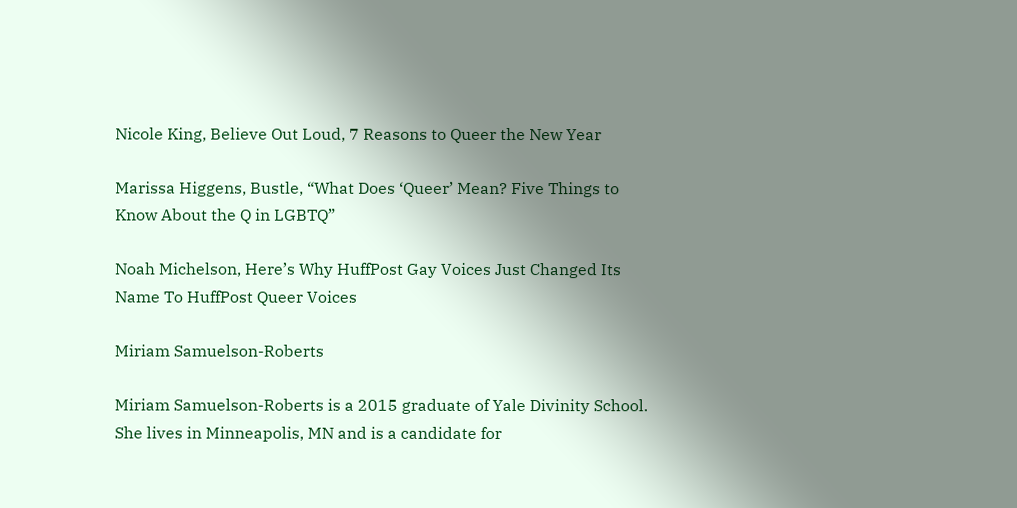Nicole King, Believe Out Loud, 7 Reasons to Queer the New Year

Marissa Higgens, Bustle, “What Does ‘Queer’ Mean? Five Things to Know About the Q in LGBTQ”

Noah Michelson, Here’s Why HuffPost Gay Voices Just Changed Its Name To HuffPost Queer Voices

Miriam Samuelson-Roberts

Miriam Samuelson-Roberts is a 2015 graduate of Yale Divinity School. She lives in Minneapolis, MN and is a candidate for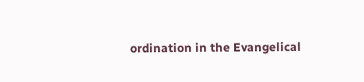ordination in the Evangelical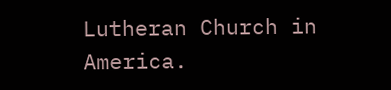Lutheran Church in America.